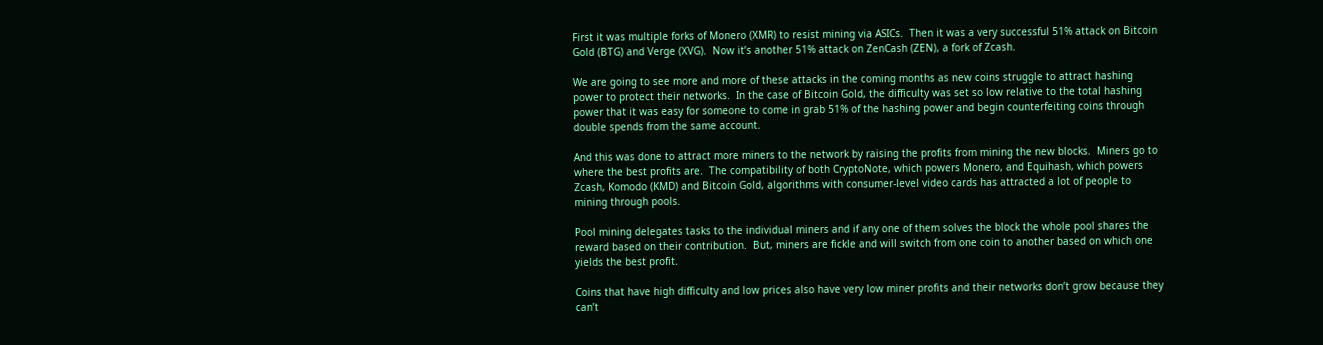First it was multiple forks of Monero (XMR) to resist mining via ASICs.  Then it was a very successful 51% attack on Bitcoin Gold (BTG) and Verge (XVG).  Now it’s another 51% attack on ZenCash (ZEN), a fork of Zcash.

We are going to see more and more of these attacks in the coming months as new coins struggle to attract hashing power to protect their networks.  In the case of Bitcoin Gold, the difficulty was set so low relative to the total hashing power that it was easy for someone to come in grab 51% of the hashing power and begin counterfeiting coins through double spends from the same account.

And this was done to attract more miners to the network by raising the profits from mining the new blocks.  Miners go to where the best profits are.  The compatibility of both CryptoNote, which powers Monero, and Equihash, which powers Zcash, Komodo (KMD) and Bitcoin Gold, algorithms with consumer-level video cards has attracted a lot of people to mining through pools.

Pool mining delegates tasks to the individual miners and if any one of them solves the block the whole pool shares the reward based on their contribution.  But, miners are fickle and will switch from one coin to another based on which one yields the best profit.

Coins that have high difficulty and low prices also have very low miner profits and their networks don’t grow because they can’t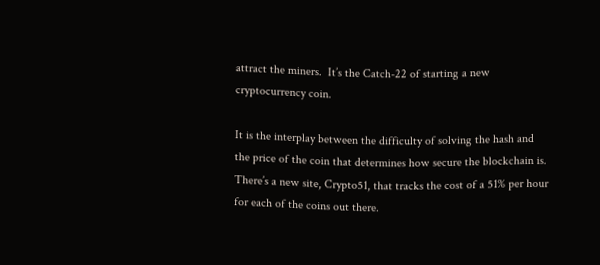attract the miners.  It’s the Catch-22 of starting a new cryptocurrency coin.

It is the interplay between the difficulty of solving the hash and the price of the coin that determines how secure the blockchain is.  There’s a new site, Crypto51, that tracks the cost of a 51% per hour for each of the coins out there.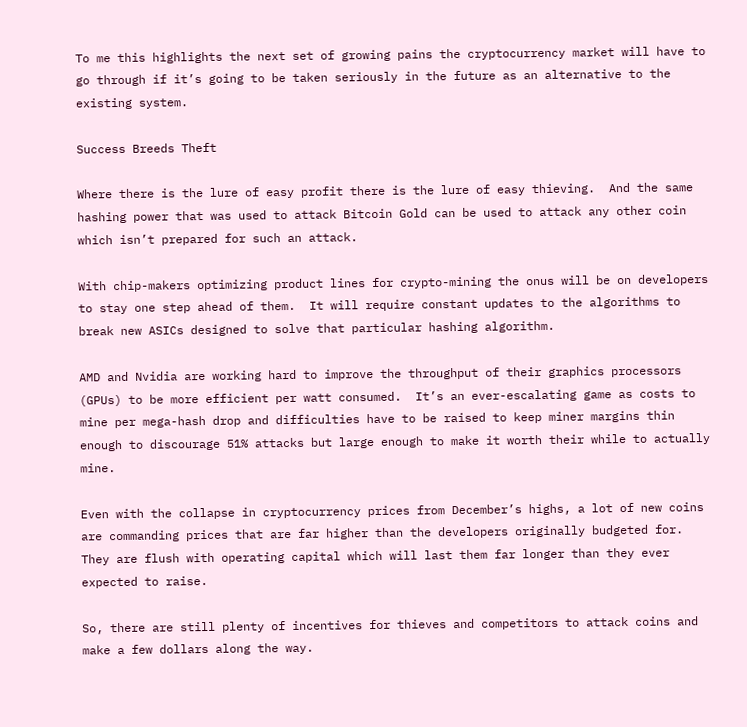To me this highlights the next set of growing pains the cryptocurrency market will have to go through if it’s going to be taken seriously in the future as an alternative to the existing system.

Success Breeds Theft

Where there is the lure of easy profit there is the lure of easy thieving.  And the same hashing power that was used to attack Bitcoin Gold can be used to attack any other coin which isn’t prepared for such an attack.

With chip-makers optimizing product lines for crypto-mining the onus will be on developers to stay one step ahead of them.  It will require constant updates to the algorithms to break new ASICs designed to solve that particular hashing algorithm.

AMD and Nvidia are working hard to improve the throughput of their graphics processors (GPUs) to be more efficient per watt consumed.  It’s an ever-escalating game as costs to mine per mega-hash drop and difficulties have to be raised to keep miner margins thin enough to discourage 51% attacks but large enough to make it worth their while to actually mine.

Even with the collapse in cryptocurrency prices from December’s highs, a lot of new coins are commanding prices that are far higher than the developers originally budgeted for. They are flush with operating capital which will last them far longer than they ever expected to raise.

So, there are still plenty of incentives for thieves and competitors to attack coins and make a few dollars along the way.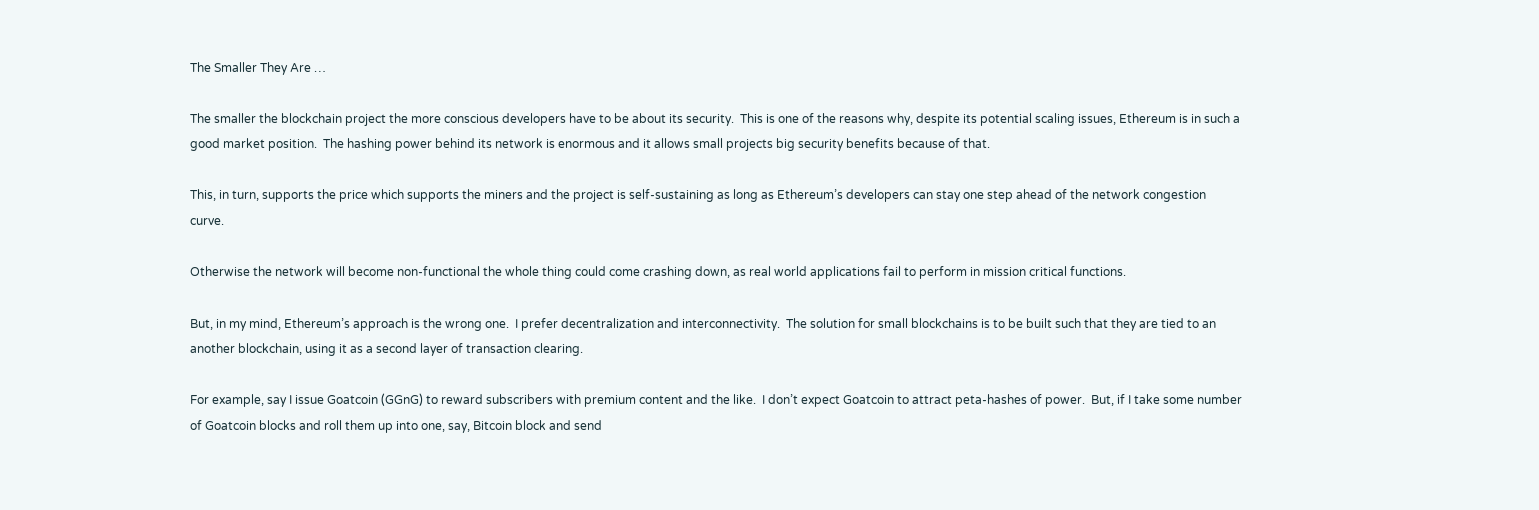The Smaller They Are …

The smaller the blockchain project the more conscious developers have to be about its security.  This is one of the reasons why, despite its potential scaling issues, Ethereum is in such a good market position.  The hashing power behind its network is enormous and it allows small projects big security benefits because of that.

This, in turn, supports the price which supports the miners and the project is self-sustaining as long as Ethereum’s developers can stay one step ahead of the network congestion curve.

Otherwise the network will become non-functional the whole thing could come crashing down, as real world applications fail to perform in mission critical functions.

But, in my mind, Ethereum’s approach is the wrong one.  I prefer decentralization and interconnectivity.  The solution for small blockchains is to be built such that they are tied to an another blockchain, using it as a second layer of transaction clearing.

For example, say I issue Goatcoin (GGnG) to reward subscribers with premium content and the like.  I don’t expect Goatcoin to attract peta-hashes of power.  But, if I take some number of Goatcoin blocks and roll them up into one, say, Bitcoin block and send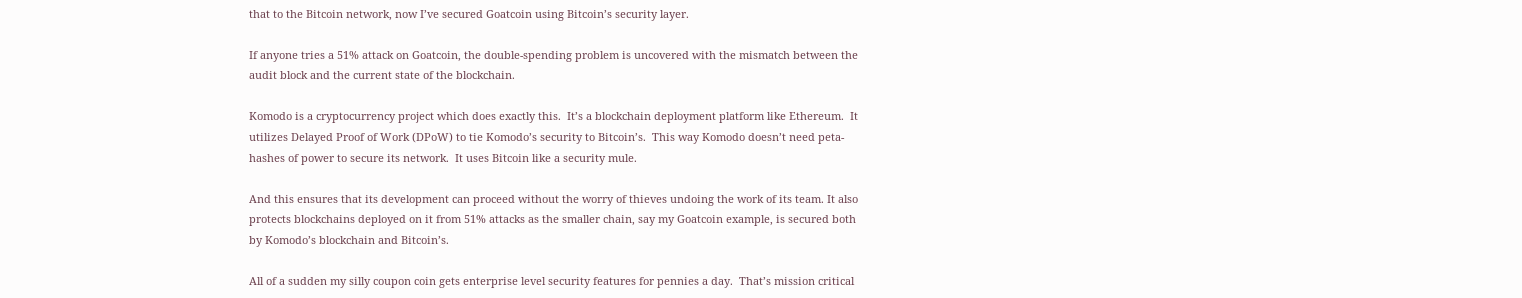that to the Bitcoin network, now I’ve secured Goatcoin using Bitcoin’s security layer.

If anyone tries a 51% attack on Goatcoin, the double-spending problem is uncovered with the mismatch between the audit block and the current state of the blockchain.

Komodo is a cryptocurrency project which does exactly this.  It’s a blockchain deployment platform like Ethereum.  It utilizes Delayed Proof of Work (DPoW) to tie Komodo’s security to Bitcoin’s.  This way Komodo doesn’t need peta-hashes of power to secure its network.  It uses Bitcoin like a security mule.

And this ensures that its development can proceed without the worry of thieves undoing the work of its team. It also protects blockchains deployed on it from 51% attacks as the smaller chain, say my Goatcoin example, is secured both by Komodo’s blockchain and Bitcoin’s.

All of a sudden my silly coupon coin gets enterprise level security features for pennies a day.  That’s mission critical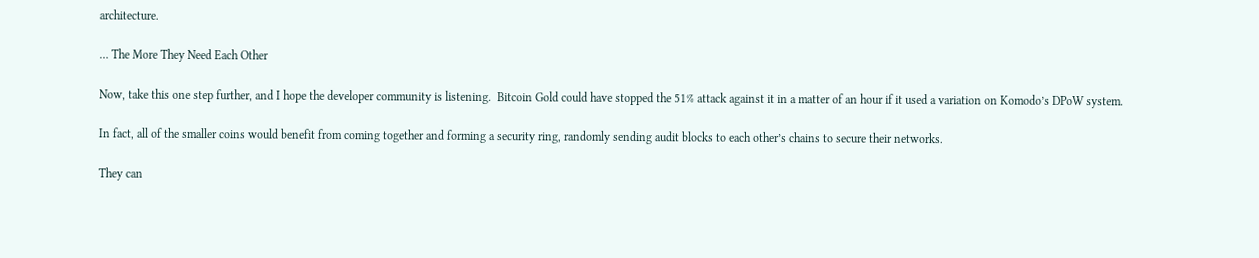architecture.

… The More They Need Each Other

Now, take this one step further, and I hope the developer community is listening.  Bitcoin Gold could have stopped the 51% attack against it in a matter of an hour if it used a variation on Komodo’s DPoW system.

In fact, all of the smaller coins would benefit from coming together and forming a security ring, randomly sending audit blocks to each other’s chains to secure their networks.

They can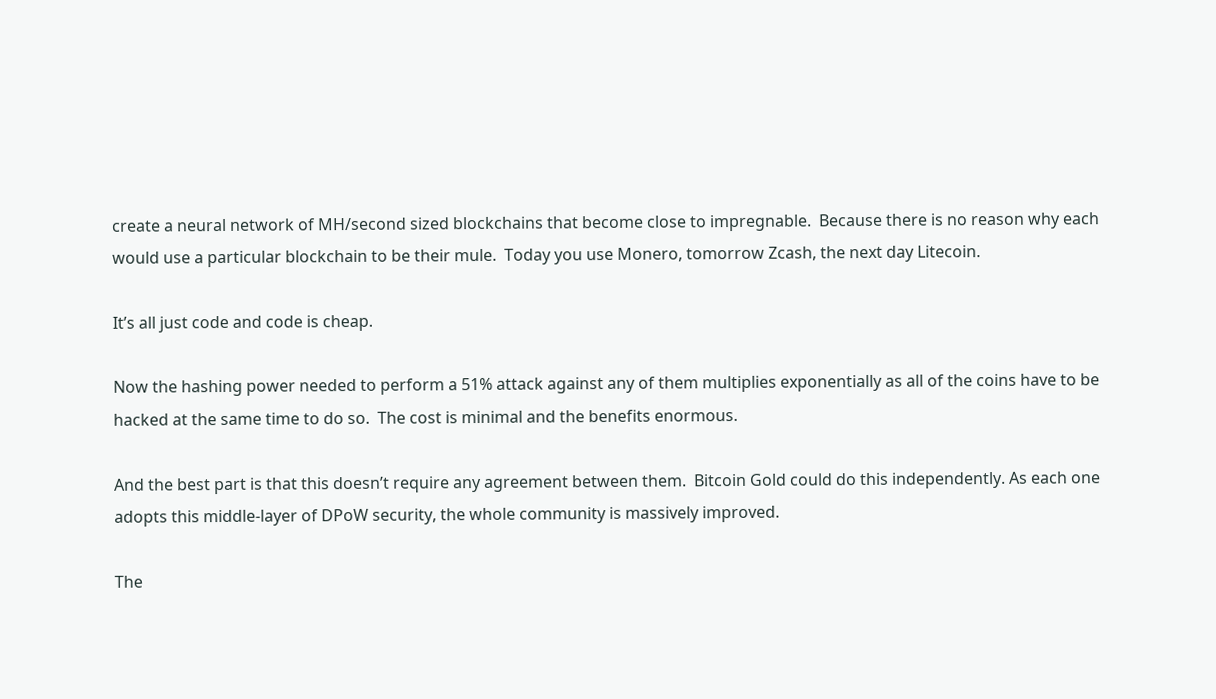create a neural network of MH/second sized blockchains that become close to impregnable.  Because there is no reason why each would use a particular blockchain to be their mule.  Today you use Monero, tomorrow Zcash, the next day Litecoin.

It’s all just code and code is cheap.

Now the hashing power needed to perform a 51% attack against any of them multiplies exponentially as all of the coins have to be hacked at the same time to do so.  The cost is minimal and the benefits enormous.

And the best part is that this doesn’t require any agreement between them.  Bitcoin Gold could do this independently. As each one adopts this middle-layer of DPoW security, the whole community is massively improved.

The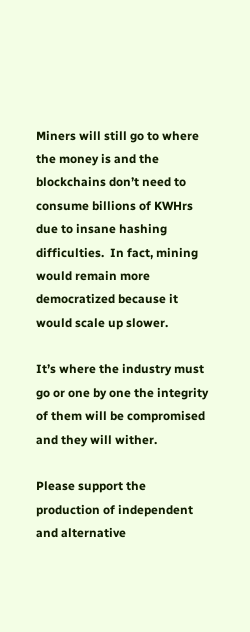Miners will still go to where the money is and the blockchains don’t need to consume billions of KWHrs due to insane hashing difficulties.  In fact, mining would remain more democratized because it would scale up slower.

It’s where the industry must go or one by one the integrity of them will be compromised and they will wither.

Please support the production of independent and alternative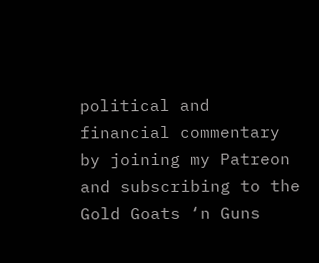political and financial commentary by joining my Patreon and subscribing to the Gold Goats ‘n Guns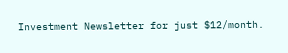Investment Newsletter for just $12/month.